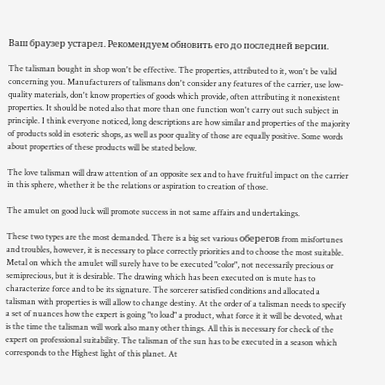Ваш браузер устарел. Рекомендуем обновить его до последней версии.

The talisman bought in shop won't be effective. The properties, attributed to it, won't be valid concerning you. Manufacturers of talismans don't consider any features of the carrier, use low-quality materials, don't know properties of goods which provide, often attributing it nonexistent properties. It should be noted also that more than one function won't carry out such subject in principle. I think everyone noticed, long descriptions are how similar and properties of the majority of products sold in esoteric shops, as well as poor quality of those are equally positive. Some words about properties of these products will be stated below.

The love talisman will draw attention of an opposite sex and to have fruitful impact on the carrier in this sphere, whether it be the relations or aspiration to creation of those.

The amulet on good luck will promote success in not same affairs and undertakings.

These two types are the most demanded. There is a big set various оберегов from misfortunes and troubles, however, it is necessary to place correctly priorities and to choose the most suitable. Metal on which the amulet will surely have to be executed "color", not necessarily precious or semiprecious, but it is desirable. The drawing which has been executed on is mute has to characterize force and to be its signature. The sorcerer satisfied conditions and allocated a talisman with properties is will allow to change destiny. At the order of a talisman needs to specify a set of nuances how the expert is going "to load" a product, what force it it will be devoted, what is the time the talisman will work also many other things. All this is necessary for check of the expert on professional suitability. The talisman of the sun has to be executed in a season which corresponds to the Highest light of this planet. At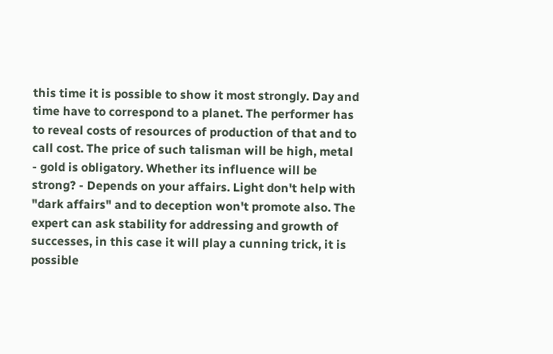this time it is possible to show it most strongly. Day and time have to correspond to a planet. The performer has to reveal costs of resources of production of that and to call cost. The price of such talisman will be high, metal - gold is obligatory. Whether its influence will be strong? - Depends on your affairs. Light don't help with "dark affairs" and to deception won't promote also. The expert can ask stability for addressing and growth of successes, in this case it will play a cunning trick, it is possible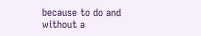because to do and without a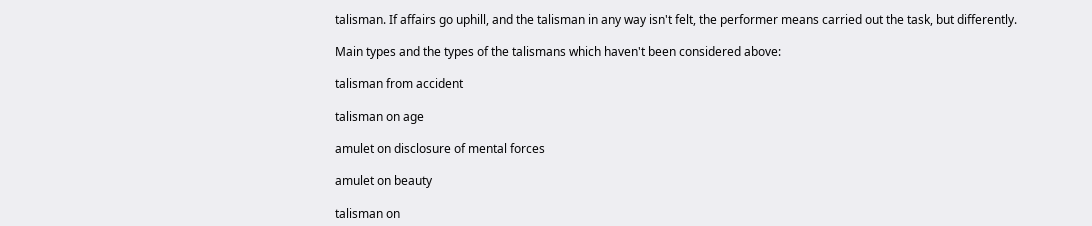talisman. If affairs go uphill, and the talisman in any way isn't felt, the performer means carried out the task, but differently.

Main types and the types of the talismans which haven't been considered above:

talisman from accident

talisman on age

amulet on disclosure of mental forces

amulet on beauty

talisman on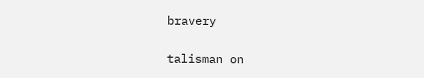bravery

talisman on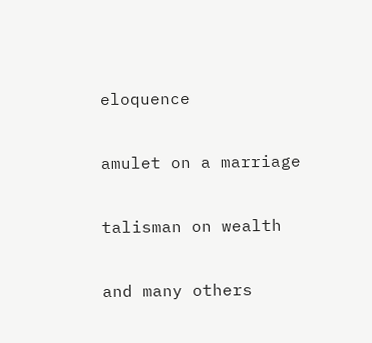eloquence

amulet on a marriage

talisman on wealth

and many others